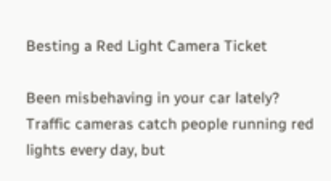Besting a Red Light Camera Ticket

Been misbehaving in your car lately? Traffic cameras catch people running red lights every day, but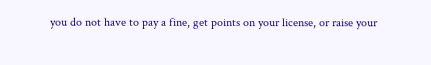you do not have to pay a fine, get points on your license, or raise your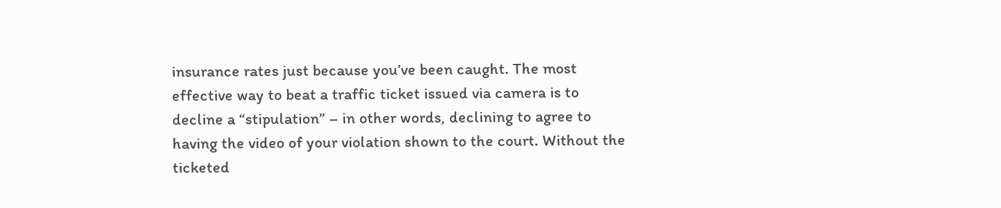insurance rates just because you’ve been caught. The most effective way to beat a traffic ticket issued via camera is to decline a “stipulation” – in other words, declining to agree to having the video of your violation shown to the court. Without the ticketed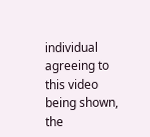individual agreeing to this video being shown, the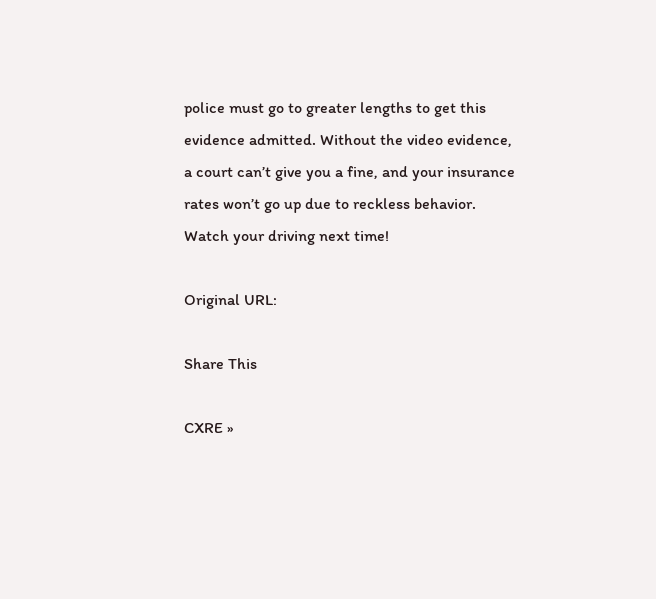police must go to greater lengths to get this evidence admitted. Without the video evidence, a court can’t give you a fine, and your insurance rates won’t go up due to reckless behavior. Watch your driving next time!

Original URL:

Share This

CXRE »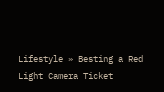Lifestyle » Besting a Red Light Camera Ticket